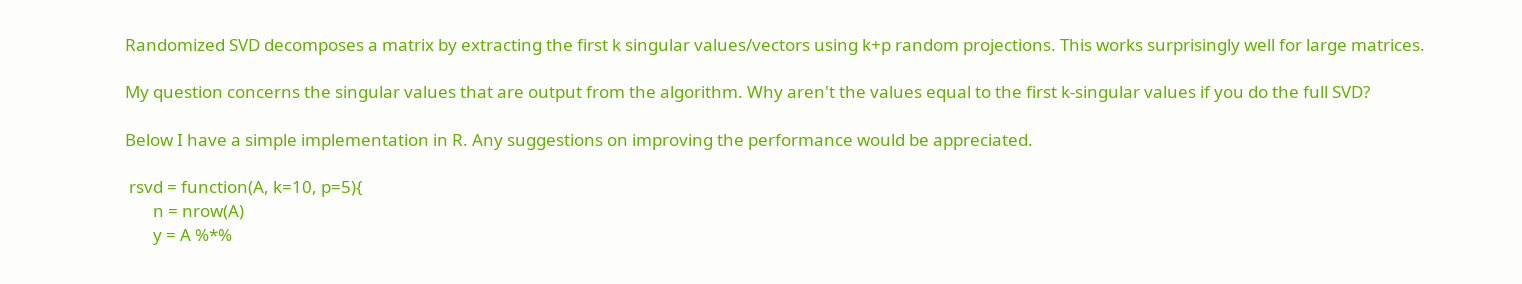Randomized SVD decomposes a matrix by extracting the first k singular values/vectors using k+p random projections. This works surprisingly well for large matrices.

My question concerns the singular values that are output from the algorithm. Why aren't the values equal to the first k-singular values if you do the full SVD?

Below I have a simple implementation in R. Any suggestions on improving the performance would be appreciated.

 rsvd = function(A, k=10, p=5){
       n = nrow(A)
       y = A %*%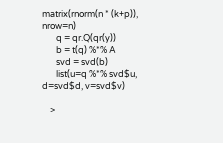matrix(rnorm(n * (k+p)), nrow=n)
       q = qr.Q(qr(y))
       b = t(q) %*% A
       svd = svd(b)
       list(u=q %*% svd$u, d=svd$d, v=svd$v)

    >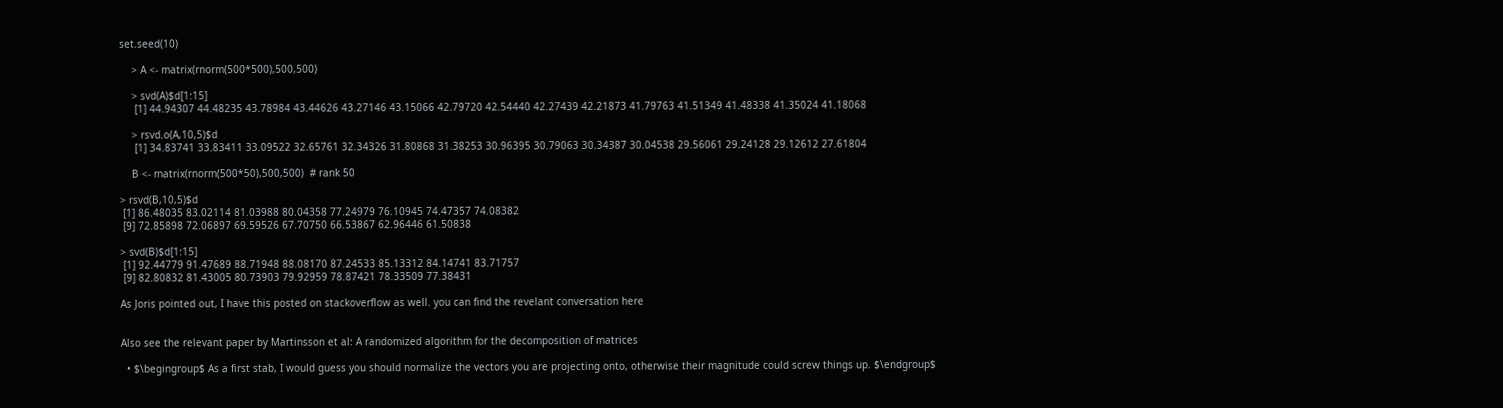set.seed(10)

    > A <- matrix(rnorm(500*500),500,500)

    > svd(A)$d[1:15]
     [1] 44.94307 44.48235 43.78984 43.44626 43.27146 43.15066 42.79720 42.54440 42.27439 42.21873 41.79763 41.51349 41.48338 41.35024 41.18068

    > rsvd.o(A,10,5)$d
     [1] 34.83741 33.83411 33.09522 32.65761 32.34326 31.80868 31.38253 30.96395 30.79063 30.34387 30.04538 29.56061 29.24128 29.12612 27.61804

    B <- matrix(rnorm(500*50),500,500)  # rank 50

> rsvd(B,10,5)$d
 [1] 86.48035 83.02114 81.03988 80.04358 77.24979 76.10945 74.47357 74.08382
 [9] 72.85898 72.06897 69.59526 67.70750 66.53867 62.96446 61.50838

> svd(B)$d[1:15]
 [1] 92.44779 91.47689 88.71948 88.08170 87.24533 85.13312 84.14741 83.71757
 [9] 82.80832 81.43005 80.73903 79.92959 78.87421 78.33509 77.38431

As Joris pointed out, I have this posted on stackoverflow as well. you can find the revelant conversation here


Also see the relevant paper by Martinsson et al: A randomized algorithm for the decomposition of matrices

  • $\begingroup$ As a first stab, I would guess you should normalize the vectors you are projecting onto, otherwise their magnitude could screw things up. $\endgroup$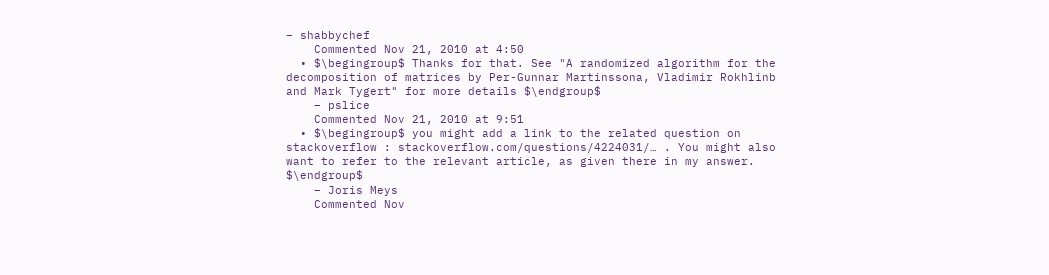– shabbychef
    Commented Nov 21, 2010 at 4:50
  • $\begingroup$ Thanks for that. See "A randomized algorithm for the decomposition of matrices by Per-Gunnar Martinssona, Vladimir Rokhlinb and Mark Tygert" for more details $\endgroup$
    – pslice
    Commented Nov 21, 2010 at 9:51
  • $\begingroup$ you might add a link to the related question on stackoverflow : stackoverflow.com/questions/4224031/… . You might also want to refer to the relevant article, as given there in my answer. $\endgroup$
    – Joris Meys
    Commented Nov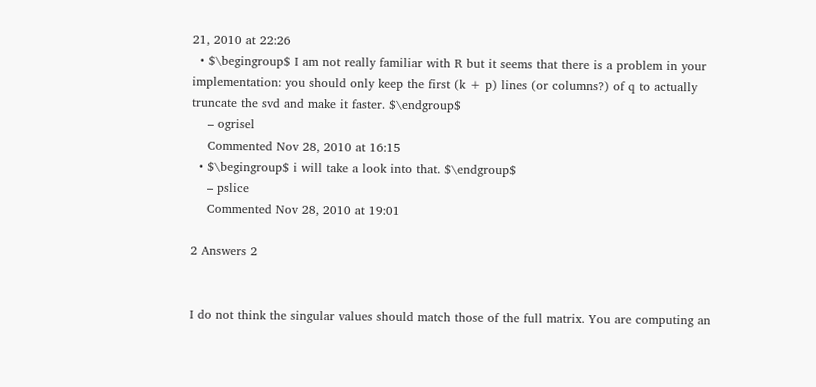21, 2010 at 22:26
  • $\begingroup$ I am not really familiar with R but it seems that there is a problem in your implementation: you should only keep the first (k + p) lines (or columns?) of q to actually truncate the svd and make it faster. $\endgroup$
    – ogrisel
    Commented Nov 28, 2010 at 16:15
  • $\begingroup$ i will take a look into that. $\endgroup$
    – pslice
    Commented Nov 28, 2010 at 19:01

2 Answers 2


I do not think the singular values should match those of the full matrix. You are computing an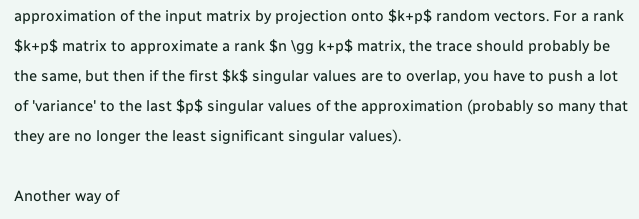approximation of the input matrix by projection onto $k+p$ random vectors. For a rank $k+p$ matrix to approximate a rank $n \gg k+p$ matrix, the trace should probably be the same, but then if the first $k$ singular values are to overlap, you have to push a lot of 'variance' to the last $p$ singular values of the approximation (probably so many that they are no longer the least significant singular values).

Another way of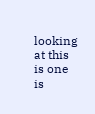looking at this is one is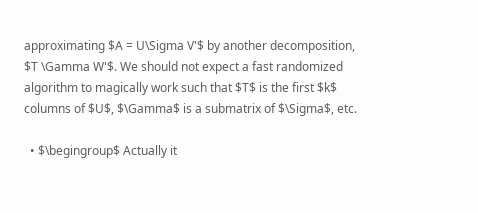approximating $A = U\Sigma V'$ by another decomposition, $T \Gamma W'$. We should not expect a fast randomized algorithm to magically work such that $T$ is the first $k$ columns of $U$, $\Gamma$ is a submatrix of $\Sigma$, etc.

  • $\begingroup$ Actually it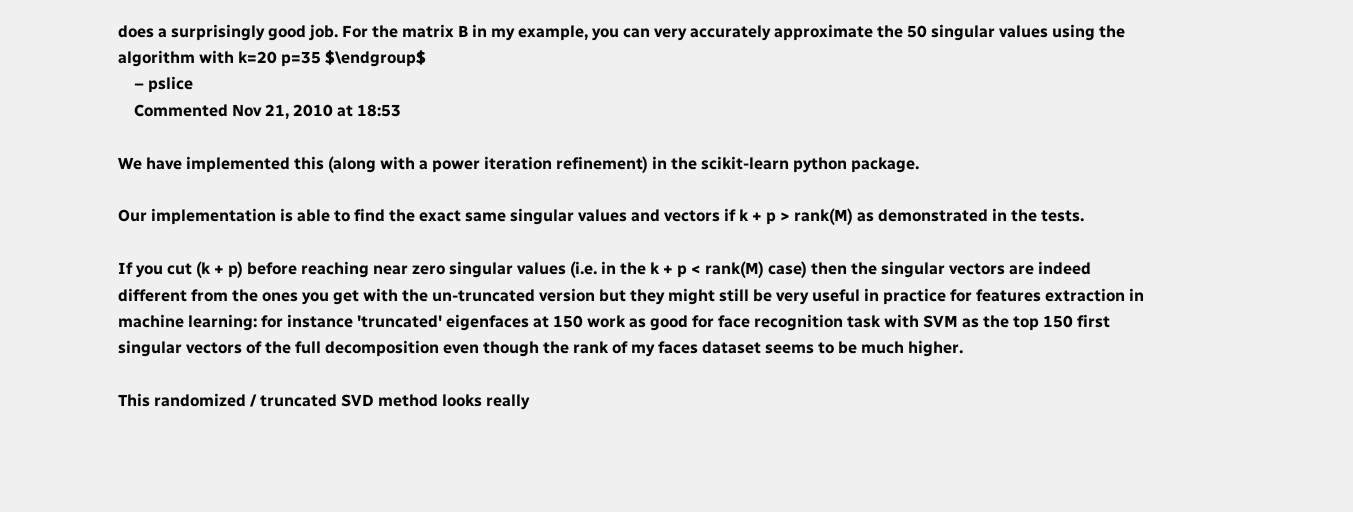does a surprisingly good job. For the matrix B in my example, you can very accurately approximate the 50 singular values using the algorithm with k=20 p=35 $\endgroup$
    – pslice
    Commented Nov 21, 2010 at 18:53

We have implemented this (along with a power iteration refinement) in the scikit-learn python package.

Our implementation is able to find the exact same singular values and vectors if k + p > rank(M) as demonstrated in the tests.

If you cut (k + p) before reaching near zero singular values (i.e. in the k + p < rank(M) case) then the singular vectors are indeed different from the ones you get with the un-truncated version but they might still be very useful in practice for features extraction in machine learning: for instance 'truncated' eigenfaces at 150 work as good for face recognition task with SVM as the top 150 first singular vectors of the full decomposition even though the rank of my faces dataset seems to be much higher.

This randomized / truncated SVD method looks really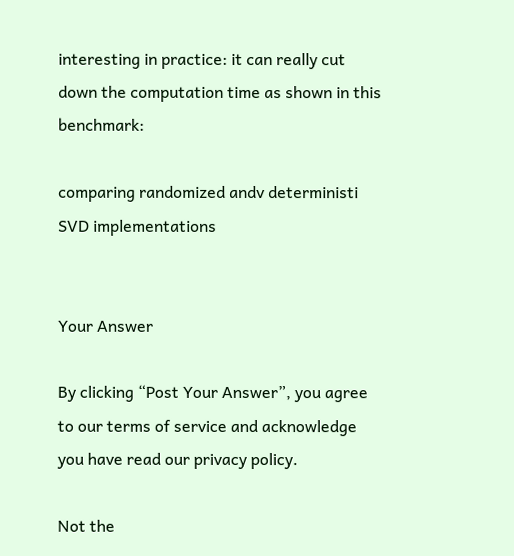interesting in practice: it can really cut down the computation time as shown in this benchmark:

comparing randomized andv deterministi SVD implementations


Your Answer

By clicking “Post Your Answer”, you agree to our terms of service and acknowledge you have read our privacy policy.

Not the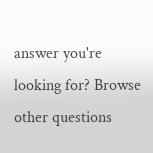answer you're looking for? Browse other questions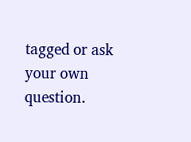tagged or ask your own question.